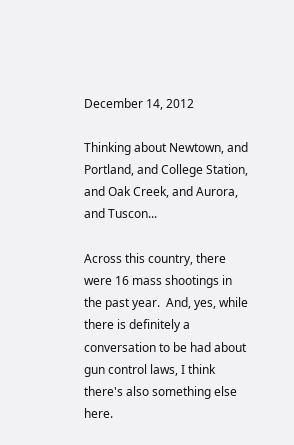December 14, 2012

Thinking about Newtown, and Portland, and College Station, and Oak Creek, and Aurora, and Tuscon...

Across this country, there were 16 mass shootings in the past year.  And, yes, while there is definitely a conversation to be had about gun control laws, I think there's also something else here.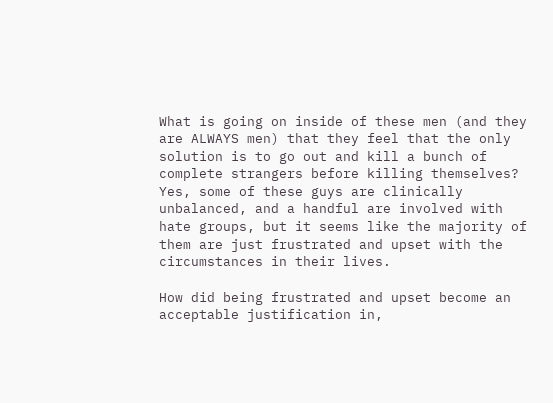What is going on inside of these men (and they are ALWAYS men) that they feel that the only solution is to go out and kill a bunch of complete strangers before killing themselves?  Yes, some of these guys are clinically unbalanced, and a handful are involved with hate groups, but it seems like the majority of them are just frustrated and upset with the circumstances in their lives.

How did being frustrated and upset become an acceptable justification in,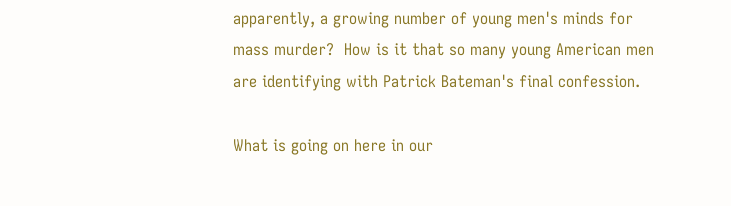apparently, a growing number of young men's minds for mass murder?  How is it that so many young American men are identifying with Patrick Bateman's final confession.

What is going on here in our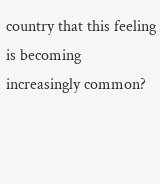country that this feeling is becoming increasingly common?